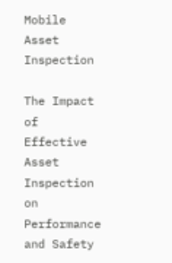Mobile Asset Inspection

The Impact of Effective Asset Inspection on Performance and Safety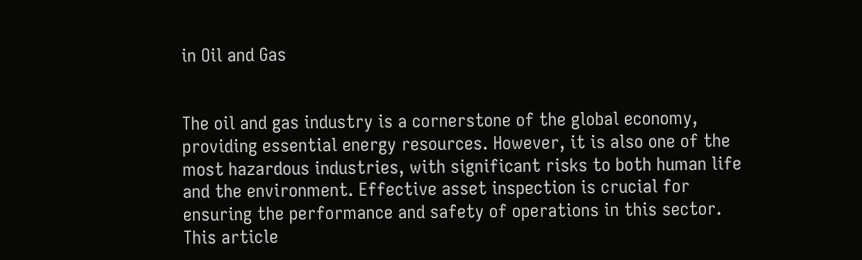in Oil and Gas


The oil and gas industry is a cornerstone of the global economy, providing essential energy resources. However, it is also one of the most hazardous industries, with significant risks to both human life and the environment. Effective asset inspection is crucial for ensuring the performance and safety of operations in this sector. This article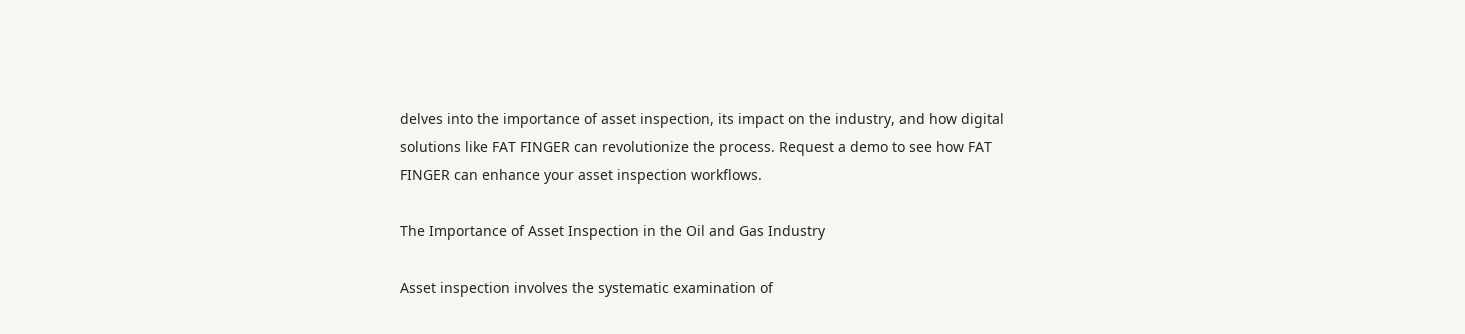delves into the importance of asset inspection, its impact on the industry, and how digital solutions like FAT FINGER can revolutionize the process. Request a demo to see how FAT FINGER can enhance your asset inspection workflows.

The Importance of Asset Inspection in the Oil and Gas Industry

Asset inspection involves the systematic examination of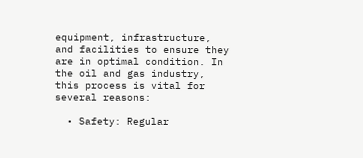equipment, infrastructure, and facilities to ensure they are in optimal condition. In the oil and gas industry, this process is vital for several reasons:

  • Safety: Regular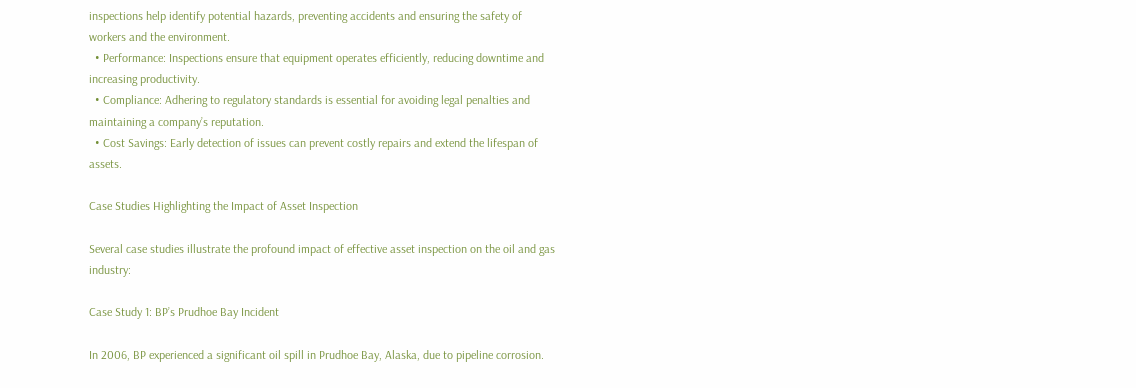inspections help identify potential hazards, preventing accidents and ensuring the safety of workers and the environment.
  • Performance: Inspections ensure that equipment operates efficiently, reducing downtime and increasing productivity.
  • Compliance: Adhering to regulatory standards is essential for avoiding legal penalties and maintaining a company’s reputation.
  • Cost Savings: Early detection of issues can prevent costly repairs and extend the lifespan of assets.

Case Studies Highlighting the Impact of Asset Inspection

Several case studies illustrate the profound impact of effective asset inspection on the oil and gas industry:

Case Study 1: BP’s Prudhoe Bay Incident

In 2006, BP experienced a significant oil spill in Prudhoe Bay, Alaska, due to pipeline corrosion.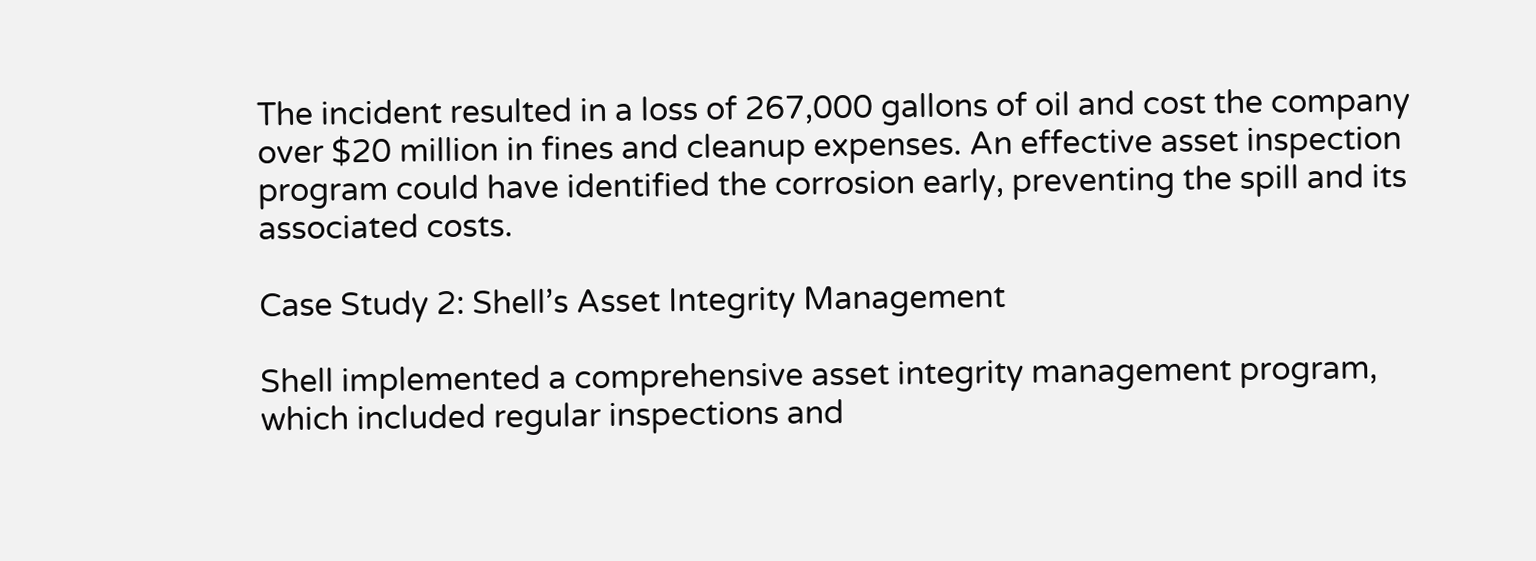The incident resulted in a loss of 267,000 gallons of oil and cost the company over $20 million in fines and cleanup expenses. An effective asset inspection program could have identified the corrosion early, preventing the spill and its associated costs.

Case Study 2: Shell’s Asset Integrity Management

Shell implemented a comprehensive asset integrity management program, which included regular inspections and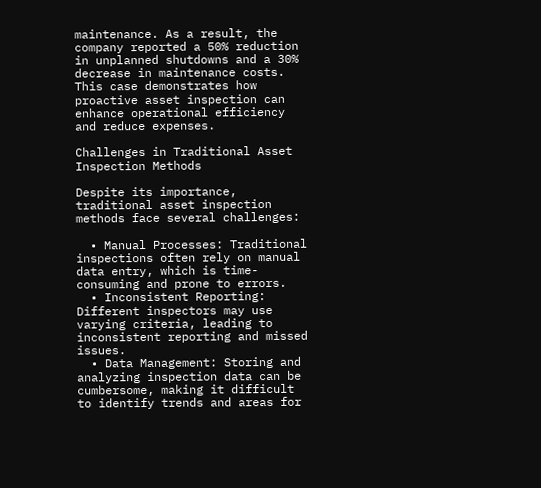maintenance. As a result, the company reported a 50% reduction in unplanned shutdowns and a 30% decrease in maintenance costs. This case demonstrates how proactive asset inspection can enhance operational efficiency and reduce expenses.

Challenges in Traditional Asset Inspection Methods

Despite its importance, traditional asset inspection methods face several challenges:

  • Manual Processes: Traditional inspections often rely on manual data entry, which is time-consuming and prone to errors.
  • Inconsistent Reporting: Different inspectors may use varying criteria, leading to inconsistent reporting and missed issues.
  • Data Management: Storing and analyzing inspection data can be cumbersome, making it difficult to identify trends and areas for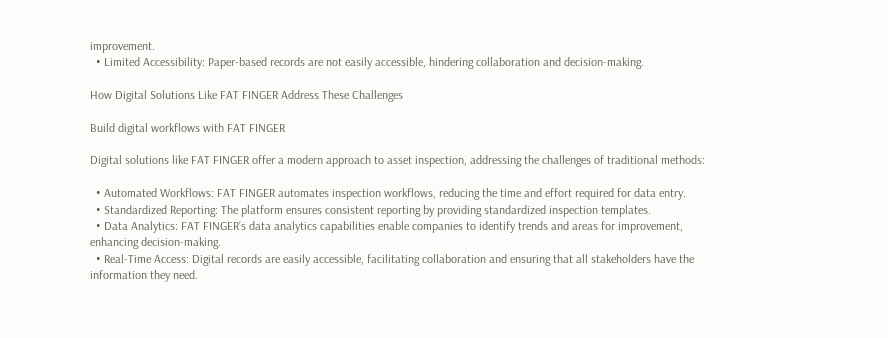improvement.
  • Limited Accessibility: Paper-based records are not easily accessible, hindering collaboration and decision-making.

How Digital Solutions Like FAT FINGER Address These Challenges

Build digital workflows with FAT FINGER

Digital solutions like FAT FINGER offer a modern approach to asset inspection, addressing the challenges of traditional methods:

  • Automated Workflows: FAT FINGER automates inspection workflows, reducing the time and effort required for data entry.
  • Standardized Reporting: The platform ensures consistent reporting by providing standardized inspection templates.
  • Data Analytics: FAT FINGER’s data analytics capabilities enable companies to identify trends and areas for improvement, enhancing decision-making.
  • Real-Time Access: Digital records are easily accessible, facilitating collaboration and ensuring that all stakeholders have the information they need.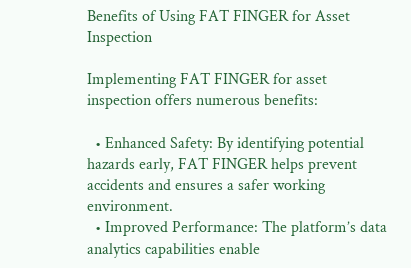Benefits of Using FAT FINGER for Asset Inspection

Implementing FAT FINGER for asset inspection offers numerous benefits:

  • Enhanced Safety: By identifying potential hazards early, FAT FINGER helps prevent accidents and ensures a safer working environment.
  • Improved Performance: The platform’s data analytics capabilities enable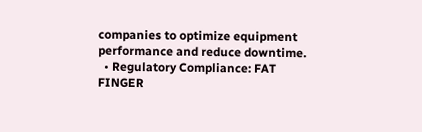companies to optimize equipment performance and reduce downtime.
  • Regulatory Compliance: FAT FINGER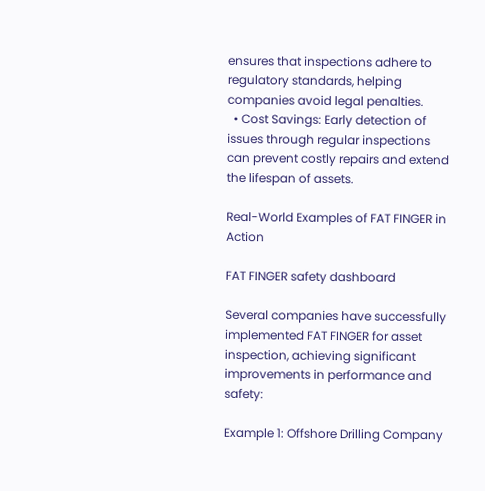ensures that inspections adhere to regulatory standards, helping companies avoid legal penalties.
  • Cost Savings: Early detection of issues through regular inspections can prevent costly repairs and extend the lifespan of assets.

Real-World Examples of FAT FINGER in Action

FAT FINGER safety dashboard

Several companies have successfully implemented FAT FINGER for asset inspection, achieving significant improvements in performance and safety:

Example 1: Offshore Drilling Company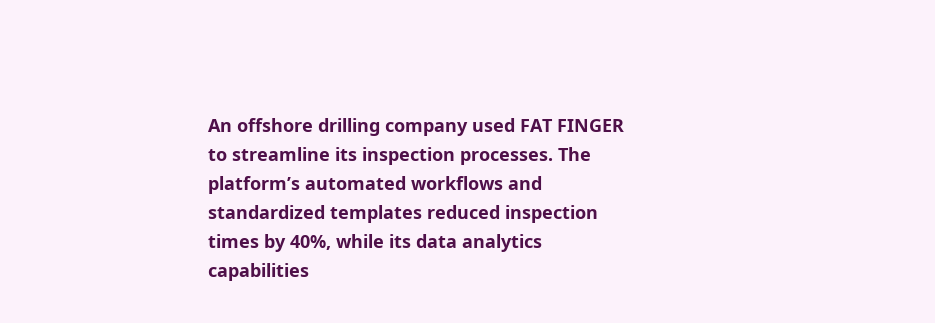An offshore drilling company used FAT FINGER to streamline its inspection processes. The platform’s automated workflows and standardized templates reduced inspection times by 40%, while its data analytics capabilities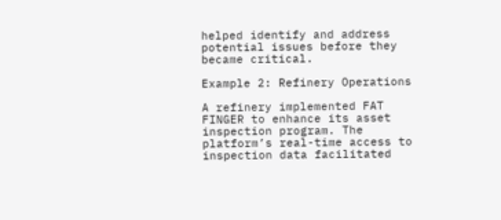helped identify and address potential issues before they became critical.

Example 2: Refinery Operations

A refinery implemented FAT FINGER to enhance its asset inspection program. The platform’s real-time access to inspection data facilitated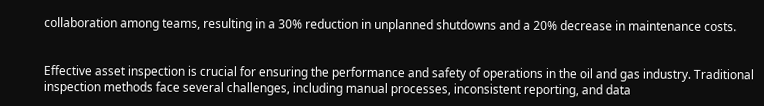collaboration among teams, resulting in a 30% reduction in unplanned shutdowns and a 20% decrease in maintenance costs.


Effective asset inspection is crucial for ensuring the performance and safety of operations in the oil and gas industry. Traditional inspection methods face several challenges, including manual processes, inconsistent reporting, and data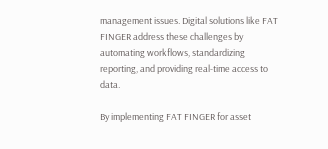management issues. Digital solutions like FAT FINGER address these challenges by automating workflows, standardizing reporting, and providing real-time access to data.

By implementing FAT FINGER for asset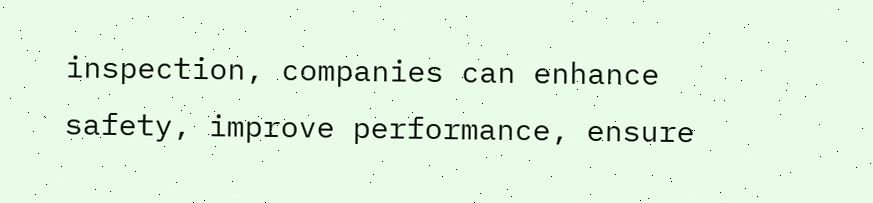inspection, companies can enhance safety, improve performance, ensure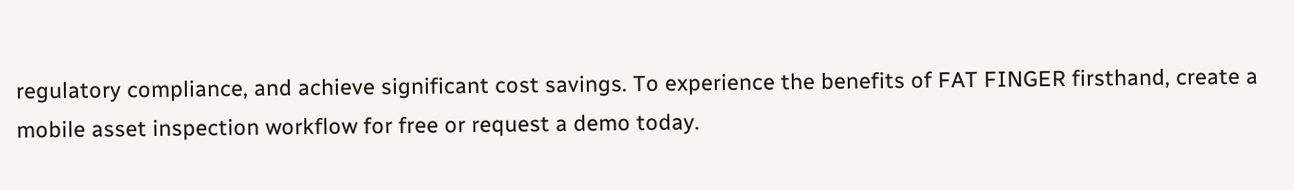regulatory compliance, and achieve significant cost savings. To experience the benefits of FAT FINGER firsthand, create a mobile asset inspection workflow for free or request a demo today.